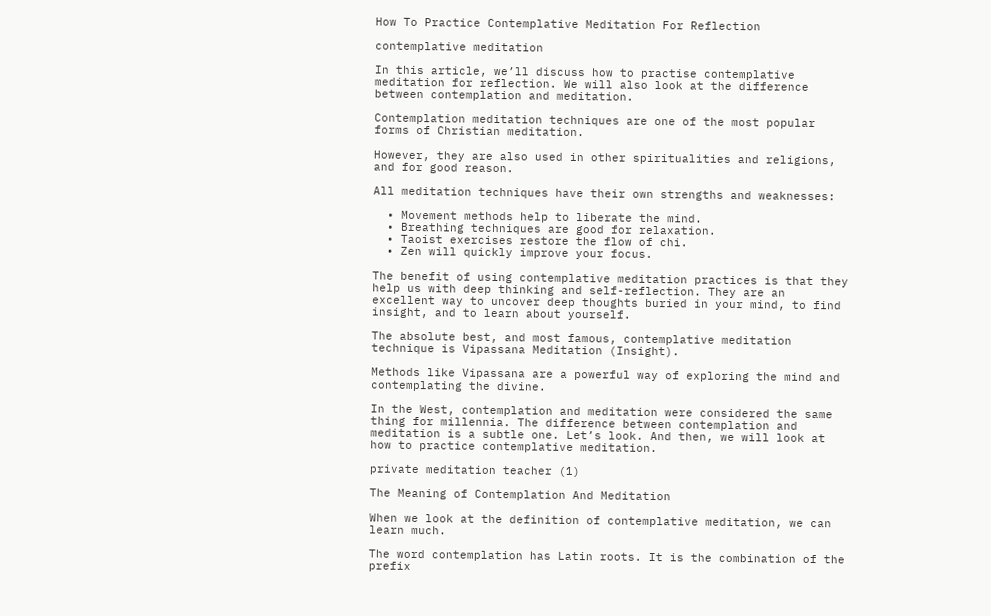How To Practice Contemplative Meditation For Reflection

contemplative meditation

In this article, we’ll discuss how to practise contemplative meditation for reflection. We will also look at the difference between contemplation and meditation.

Contemplation meditation techniques are one of the most popular forms of Christian meditation.

However, they are also used in other spiritualities and religions, and for good reason.

All meditation techniques have their own strengths and weaknesses:

  • Movement methods help to liberate the mind.
  • Breathing techniques are good for relaxation.
  • Taoist exercises restore the flow of chi.
  • Zen will quickly improve your focus.

The benefit of using contemplative meditation practices is that they help us with deep thinking and self-reflection. They are an excellent way to uncover deep thoughts buried in your mind, to find insight, and to learn about yourself.

The absolute best, and most famous, contemplative meditation technique is Vipassana Meditation (Insight).

Methods like Vipassana are a powerful way of exploring the mind and contemplating the divine.

In the West, contemplation and meditation were considered the same thing for millennia. The difference between contemplation and meditation is a subtle one. Let’s look. And then, we will look at how to practice contemplative meditation.

private meditation teacher (1)

The Meaning of Contemplation And Meditation

When we look at the definition of contemplative meditation, we can learn much.

The word contemplation has Latin roots. It is the combination of the prefix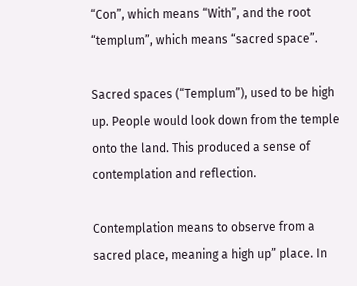“Con”, which means “With”, and the root “templum”, which means “sacred space”.

Sacred spaces (“Templum”), used to be high up. People would look down from the temple onto the land. This produced a sense of contemplation and reflection.

Contemplation means to observe from a sacred place, meaning a high up” place. In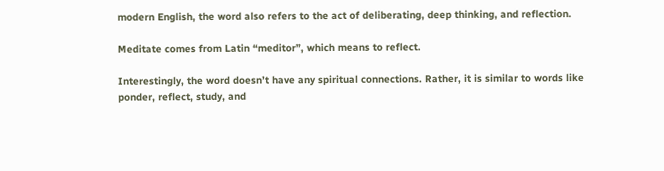modern English, the word also refers to the act of deliberating, deep thinking, and reflection.

Meditate comes from Latin “meditor”, which means to reflect.

Interestingly, the word doesn’t have any spiritual connections. Rather, it is similar to words like ponder, reflect, study, and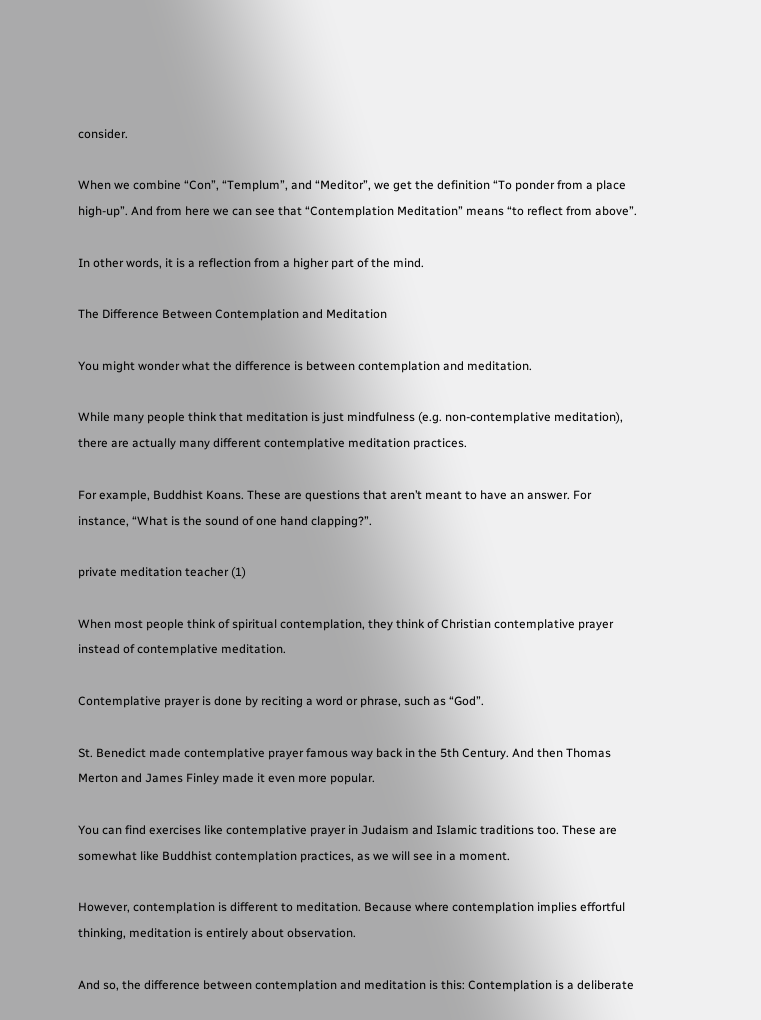consider.

When we combine “Con”, “Templum”, and “Meditor”, we get the definition “To ponder from a place high-up”. And from here we can see that “Contemplation Meditation” means “to reflect from above”.

In other words, it is a reflection from a higher part of the mind.

The Difference Between Contemplation and Meditation

You might wonder what the difference is between contemplation and meditation.

While many people think that meditation is just mindfulness (e.g. non-contemplative meditation), there are actually many different contemplative meditation practices.

For example, Buddhist Koans. These are questions that aren’t meant to have an answer. For instance, “What is the sound of one hand clapping?”.

private meditation teacher (1)

When most people think of spiritual contemplation, they think of Christian contemplative prayer instead of contemplative meditation.

Contemplative prayer is done by reciting a word or phrase, such as “God”.

St. Benedict made contemplative prayer famous way back in the 5th Century. And then Thomas Merton and James Finley made it even more popular.

You can find exercises like contemplative prayer in Judaism and Islamic traditions too. These are somewhat like Buddhist contemplation practices, as we will see in a moment.

However, contemplation is different to meditation. Because where contemplation implies effortful thinking, meditation is entirely about observation.

And so, the difference between contemplation and meditation is this: Contemplation is a deliberate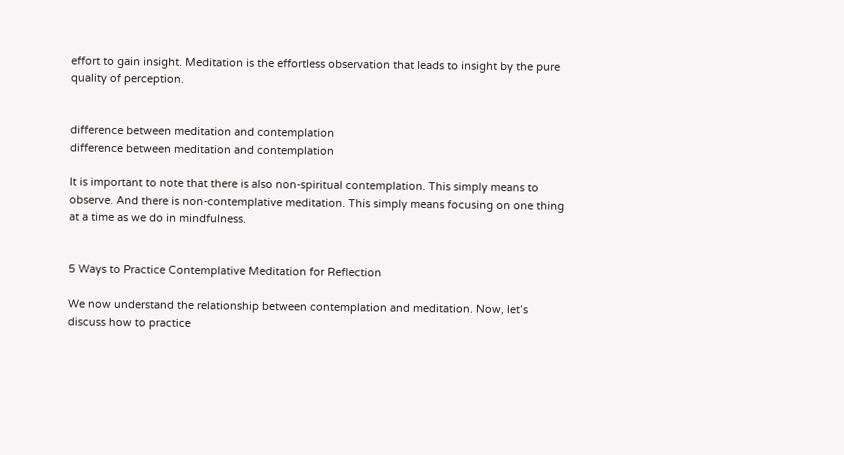effort to gain insight. Meditation is the effortless observation that leads to insight by the pure quality of perception.


difference between meditation and contemplation
difference between meditation and contemplation

It is important to note that there is also non-spiritual contemplation. This simply means to observe. And there is non-contemplative meditation. This simply means focusing on one thing at a time as we do in mindfulness.


5 Ways to Practice Contemplative Meditation for Reflection

We now understand the relationship between contemplation and meditation. Now, let’s discuss how to practice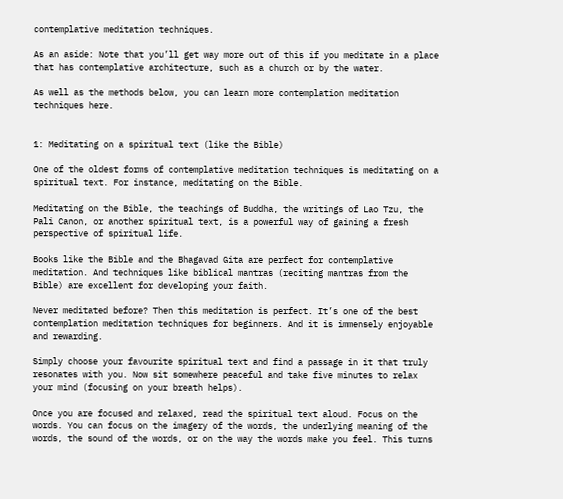contemplative meditation techniques.

As an aside: Note that you’ll get way more out of this if you meditate in a place that has contemplative architecture, such as a church or by the water.

As well as the methods below, you can learn more contemplation meditation techniques here.


1: Meditating on a spiritual text (like the Bible)

One of the oldest forms of contemplative meditation techniques is meditating on a spiritual text. For instance, meditating on the Bible.

Meditating on the Bible, the teachings of Buddha, the writings of Lao Tzu, the Pali Canon, or another spiritual text, is a powerful way of gaining a fresh perspective of spiritual life.

Books like the Bible and the Bhagavad Gita are perfect for contemplative meditation. And techniques like biblical mantras (reciting mantras from the Bible) are excellent for developing your faith.

Never meditated before? Then this meditation is perfect. It’s one of the best contemplation meditation techniques for beginners. And it is immensely enjoyable and rewarding.

Simply choose your favourite spiritual text and find a passage in it that truly resonates with you. Now sit somewhere peaceful and take five minutes to relax your mind (focusing on your breath helps).

Once you are focused and relaxed, read the spiritual text aloud. Focus on the words. You can focus on the imagery of the words, the underlying meaning of the words, the sound of the words, or on the way the words make you feel. This turns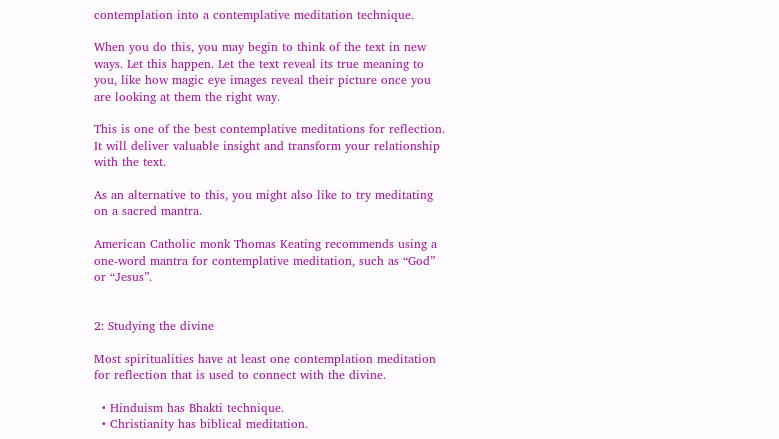contemplation into a contemplative meditation technique.

When you do this, you may begin to think of the text in new ways. Let this happen. Let the text reveal its true meaning to you, like how magic eye images reveal their picture once you are looking at them the right way.

This is one of the best contemplative meditations for reflection. It will deliver valuable insight and transform your relationship with the text.

As an alternative to this, you might also like to try meditating on a sacred mantra.

American Catholic monk Thomas Keating recommends using a one-word mantra for contemplative meditation, such as “God” or “Jesus”.


2: Studying the divine

Most spiritualities have at least one contemplation meditation for reflection that is used to connect with the divine.

  • Hinduism has Bhakti technique.
  • Christianity has biblical meditation.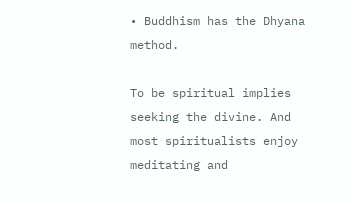• Buddhism has the Dhyana method.

To be spiritual implies seeking the divine. And most spiritualists enjoy meditating and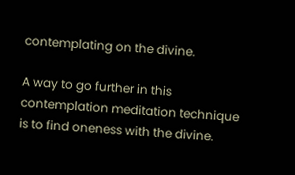contemplating on the divine.

A way to go further in this contemplation meditation technique is to find oneness with the divine.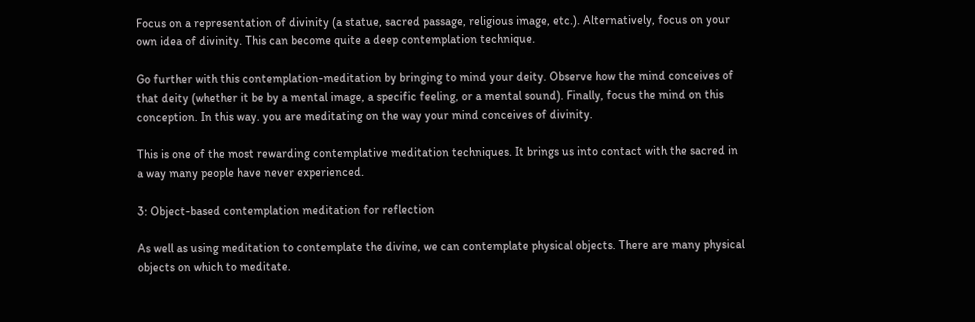Focus on a representation of divinity (a statue, sacred passage, religious image, etc.). Alternatively, focus on your own idea of divinity. This can become quite a deep contemplation technique.

Go further with this contemplation-meditation by bringing to mind your deity. Observe how the mind conceives of that deity (whether it be by a mental image, a specific feeling, or a mental sound). Finally, focus the mind on this conception. In this way. you are meditating on the way your mind conceives of divinity.

This is one of the most rewarding contemplative meditation techniques. It brings us into contact with the sacred in a way many people have never experienced.

3: Object-based contemplation meditation for reflection

As well as using meditation to contemplate the divine, we can contemplate physical objects. There are many physical objects on which to meditate.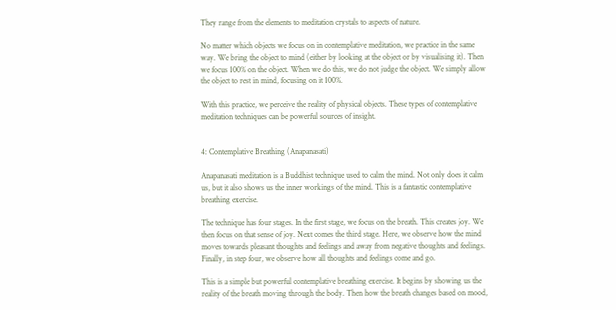They range from the elements to meditation crystals to aspects of nature.

No matter which objects we focus on in contemplative meditation, we practice in the same way. We bring the object to mind (either by looking at the object or by visualising it). Then we focus 100% on the object. When we do this, we do not judge the object. We simply allow the object to rest in mind, focusing on it 100%.

With this practice, we perceive the reality of physical objects. These types of contemplative meditation techniques can be powerful sources of insight.


4: Contemplative Breathing (Anapanasati)

Anapanasati meditation is a Buddhist technique used to calm the mind. Not only does it calm us, but it also shows us the inner workings of the mind. This is a fantastic contemplative breathing exercise.

The technique has four stages. In the first stage, we focus on the breath. This creates joy. We then focus on that sense of joy. Next comes the third stage. Here, we observe how the mind moves towards pleasant thoughts and feelings and away from negative thoughts and feelings. Finally, in step four, we observe how all thoughts and feelings come and go.

This is a simple but powerful contemplative breathing exercise. It begins by showing us the reality of the breath moving through the body. Then how the breath changes based on mood,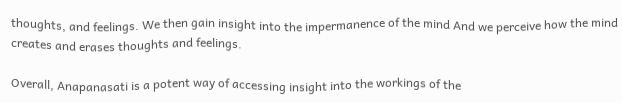thoughts, and feelings. We then gain insight into the impermanence of the mind And we perceive how the mind creates and erases thoughts and feelings.

Overall, Anapanasati is a potent way of accessing insight into the workings of the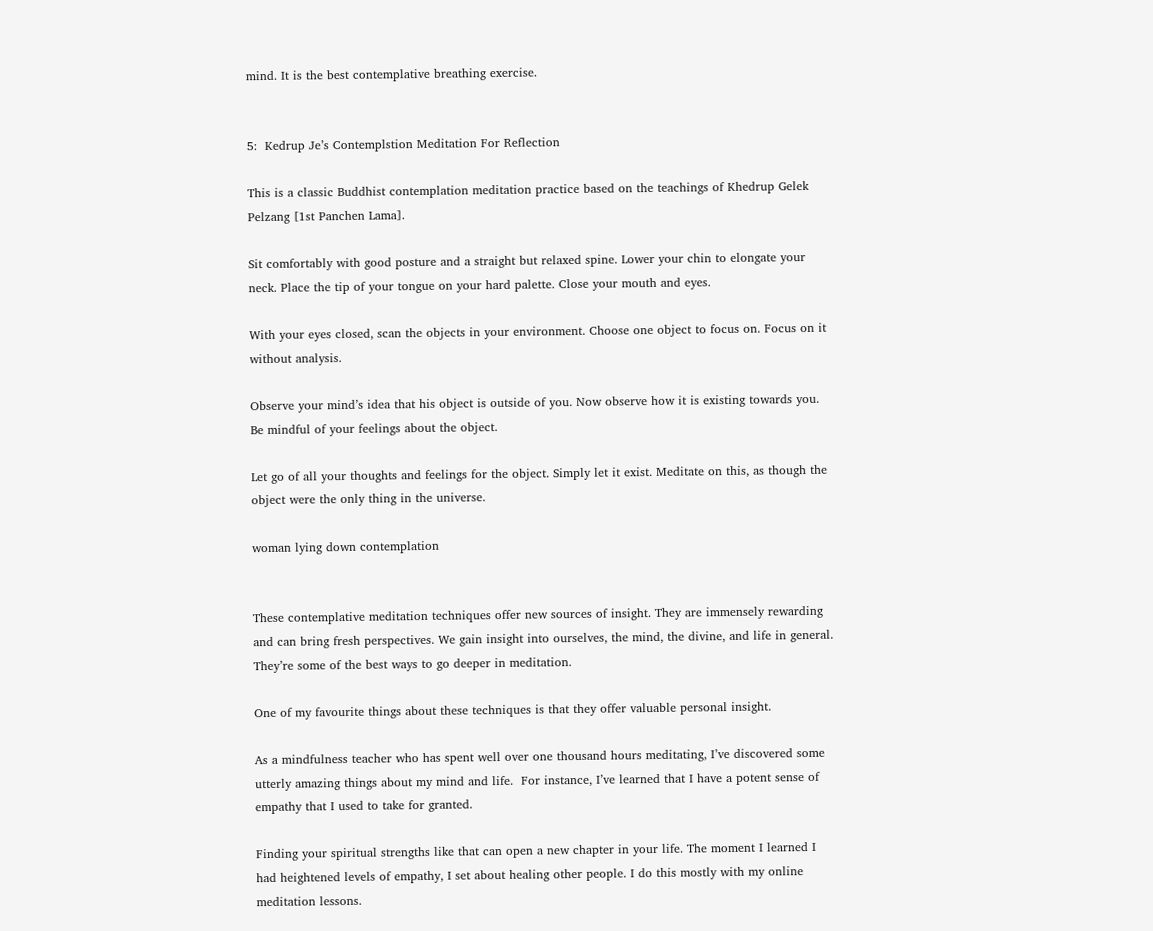mind. It is the best contemplative breathing exercise.


5:  Kedrup Je’s Contemplstion Meditation For Reflection

This is a classic Buddhist contemplation meditation practice based on the teachings of Khedrup Gelek Pelzang [1st Panchen Lama].

Sit comfortably with good posture and a straight but relaxed spine. Lower your chin to elongate your neck. Place the tip of your tongue on your hard palette. Close your mouth and eyes.

With your eyes closed, scan the objects in your environment. Choose one object to focus on. Focus on it without analysis.

Observe your mind’s idea that his object is outside of you. Now observe how it is existing towards you. Be mindful of your feelings about the object.

Let go of all your thoughts and feelings for the object. Simply let it exist. Meditate on this, as though the object were the only thing in the universe.

woman lying down contemplation


These contemplative meditation techniques offer new sources of insight. They are immensely rewarding and can bring fresh perspectives. We gain insight into ourselves, the mind, the divine, and life in general. They’re some of the best ways to go deeper in meditation.

One of my favourite things about these techniques is that they offer valuable personal insight.

As a mindfulness teacher who has spent well over one thousand hours meditating, I’ve discovered some utterly amazing things about my mind and life.  For instance, I’ve learned that I have a potent sense of empathy that I used to take for granted.

Finding your spiritual strengths like that can open a new chapter in your life. The moment I learned I had heightened levels of empathy, I set about healing other people. I do this mostly with my online meditation lessons.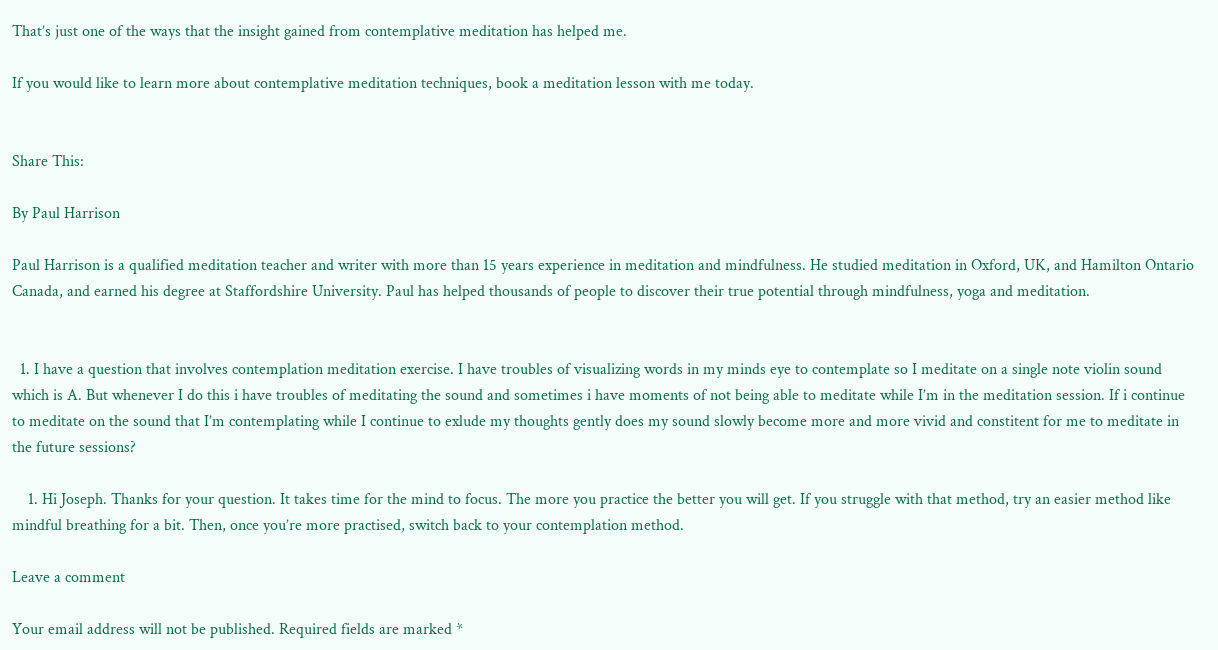That’s just one of the ways that the insight gained from contemplative meditation has helped me.

If you would like to learn more about contemplative meditation techniques, book a meditation lesson with me today.


Share This:

By Paul Harrison

Paul Harrison is a qualified meditation teacher and writer with more than 15 years experience in meditation and mindfulness. He studied meditation in Oxford, UK, and Hamilton Ontario Canada, and earned his degree at Staffordshire University. Paul has helped thousands of people to discover their true potential through mindfulness, yoga and meditation.


  1. I have a question that involves contemplation meditation exercise. I have troubles of visualizing words in my minds eye to contemplate so I meditate on a single note violin sound which is A. But whenever I do this i have troubles of meditating the sound and sometimes i have moments of not being able to meditate while I’m in the meditation session. If i continue to meditate on the sound that I’m contemplating while I continue to exlude my thoughts gently does my sound slowly become more and more vivid and constitent for me to meditate in the future sessions?

    1. Hi Joseph. Thanks for your question. It takes time for the mind to focus. The more you practice the better you will get. If you struggle with that method, try an easier method like mindful breathing for a bit. Then, once you’re more practised, switch back to your contemplation method.

Leave a comment

Your email address will not be published. Required fields are marked *